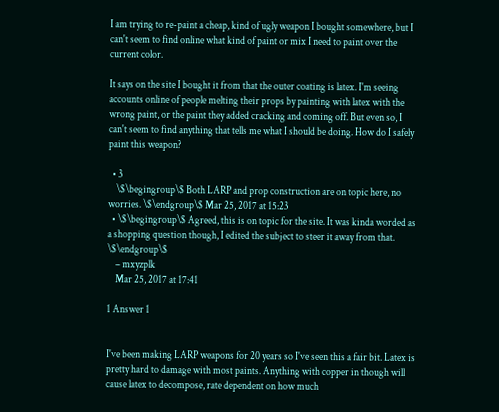I am trying to re-paint a cheap, kind of ugly weapon I bought somewhere, but I can't seem to find online what kind of paint or mix I need to paint over the current color.

It says on the site I bought it from that the outer coating is latex. I'm seeing accounts online of people melting their props by painting with latex with the wrong paint, or the paint they added cracking and coming off. But even so, I can't seem to find anything that tells me what I should be doing. How do I safely paint this weapon?

  • 3
    \$\begingroup\$ Both LARP and prop construction are on topic here, no worries. \$\endgroup\$ Mar 25, 2017 at 15:23
  • \$\begingroup\$ Agreed, this is on topic for the site. It was kinda worded as a shopping question though, I edited the subject to steer it away from that. \$\endgroup\$
    – mxyzplk
    Mar 25, 2017 at 17:41

1 Answer 1


I've been making LARP weapons for 20 years so I've seen this a fair bit. Latex is pretty hard to damage with most paints. Anything with copper in though will cause latex to decompose, rate dependent on how much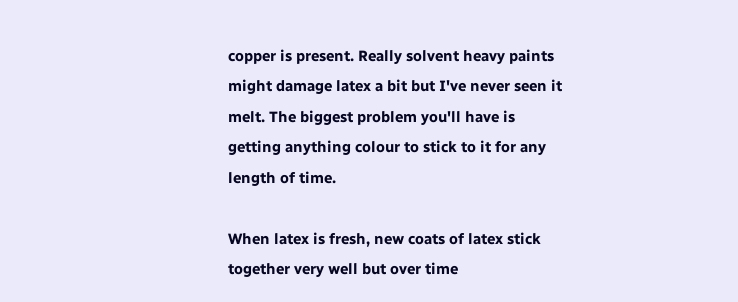copper is present. Really solvent heavy paints might damage latex a bit but I've never seen it melt. The biggest problem you'll have is getting anything colour to stick to it for any length of time.

When latex is fresh, new coats of latex stick together very well but over time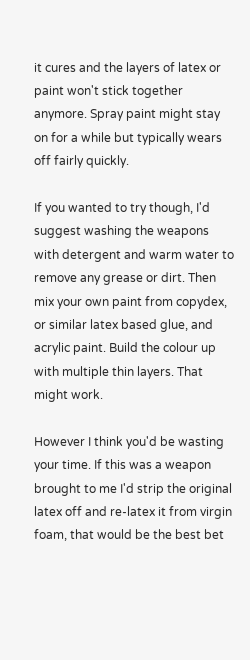it cures and the layers of latex or paint won't stick together anymore. Spray paint might stay on for a while but typically wears off fairly quickly.

If you wanted to try though, I'd suggest washing the weapons with detergent and warm water to remove any grease or dirt. Then mix your own paint from copydex, or similar latex based glue, and acrylic paint. Build the colour up with multiple thin layers. That might work.

However I think you'd be wasting your time. If this was a weapon brought to me I'd strip the original latex off and re-latex it from virgin foam, that would be the best bet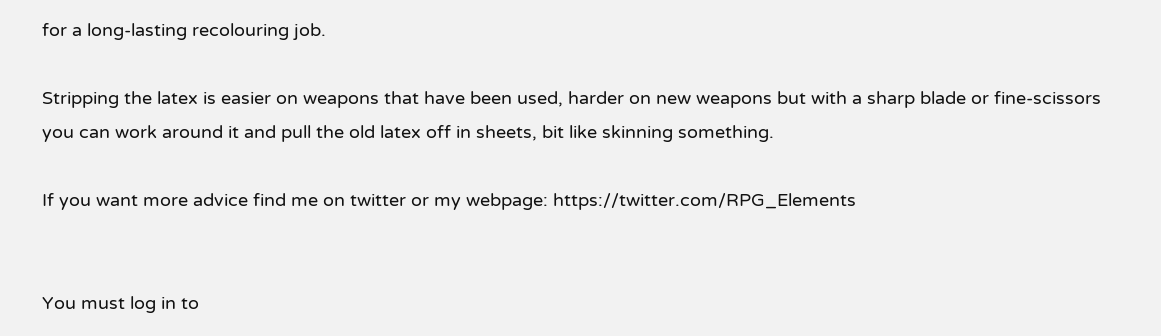for a long-lasting recolouring job.

Stripping the latex is easier on weapons that have been used, harder on new weapons but with a sharp blade or fine-scissors you can work around it and pull the old latex off in sheets, bit like skinning something.

If you want more advice find me on twitter or my webpage: https://twitter.com/RPG_Elements


You must log in to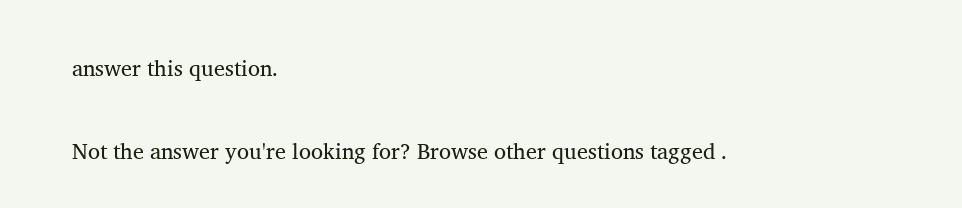answer this question.

Not the answer you're looking for? Browse other questions tagged .